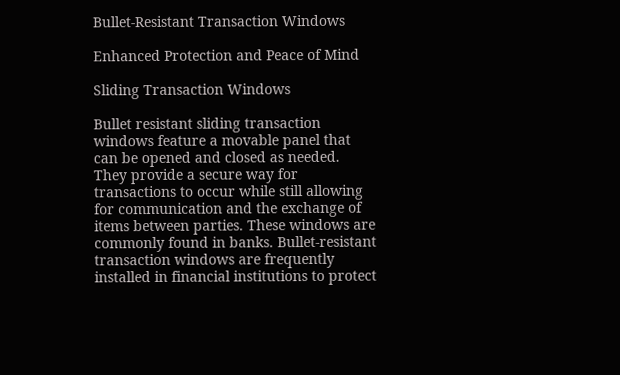Bullet-Resistant Transaction Windows

Enhanced Protection and Peace of Mind

Sliding Transaction Windows

Bullet resistant sliding transaction windows feature a movable panel that can be opened and closed as needed. They provide a secure way for transactions to occur while still allowing for communication and the exchange of items between parties. These windows are commonly found in banks. Bullet-resistant transaction windows are frequently installed in financial institutions to protect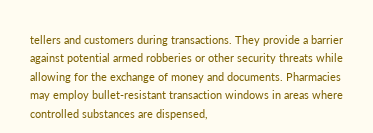tellers and customers during transactions. They provide a barrier against potential armed robberies or other security threats while allowing for the exchange of money and documents. Pharmacies may employ bullet-resistant transaction windows in areas where controlled substances are dispensed,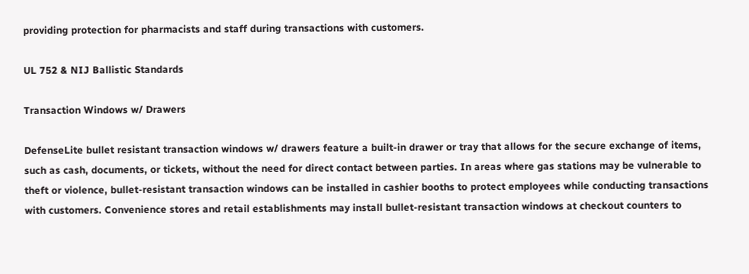providing protection for pharmacists and staff during transactions with customers.

UL 752 & NIJ Ballistic Standards

Transaction Windows w/ Drawers

DefenseLite bullet resistant transaction windows w/ drawers feature a built-in drawer or tray that allows for the secure exchange of items, such as cash, documents, or tickets, without the need for direct contact between parties. In areas where gas stations may be vulnerable to theft or violence, bullet-resistant transaction windows can be installed in cashier booths to protect employees while conducting transactions with customers. Convenience stores and retail establishments may install bullet-resistant transaction windows at checkout counters to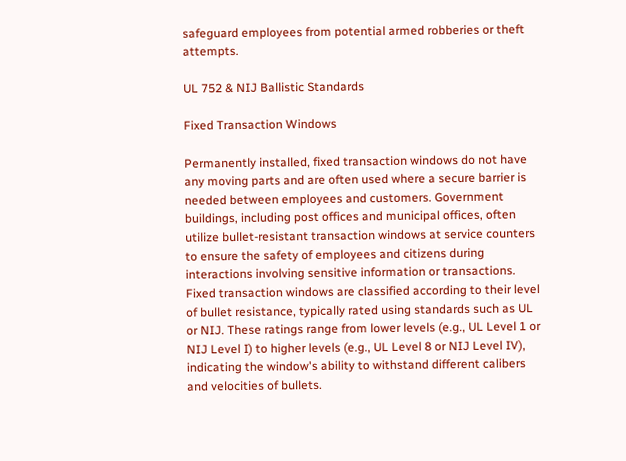safeguard employees from potential armed robberies or theft attempts.

UL 752 & NIJ Ballistic Standards

Fixed Transaction Windows

Permanently installed, fixed transaction windows do not have any moving parts and are often used where a secure barrier is needed between employees and customers. Government buildings, including post offices and municipal offices, often utilize bullet-resistant transaction windows at service counters to ensure the safety of employees and citizens during interactions involving sensitive information or transactions. Fixed transaction windows are classified according to their level of bullet resistance, typically rated using standards such as UL or NIJ. These ratings range from lower levels (e.g., UL Level 1 or NIJ Level I) to higher levels (e.g., UL Level 8 or NIJ Level IV), indicating the window's ability to withstand different calibers and velocities of bullets.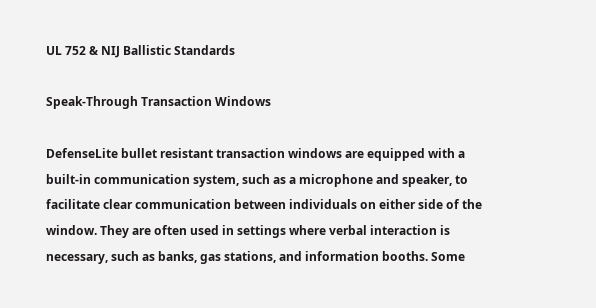UL 752 & NIJ Ballistic Standards

Speak-Through Transaction Windows

DefenseLite bullet resistant transaction windows are equipped with a built-in communication system, such as a microphone and speaker, to facilitate clear communication between individuals on either side of the window. They are often used in settings where verbal interaction is necessary, such as banks, gas stations, and information booths. Some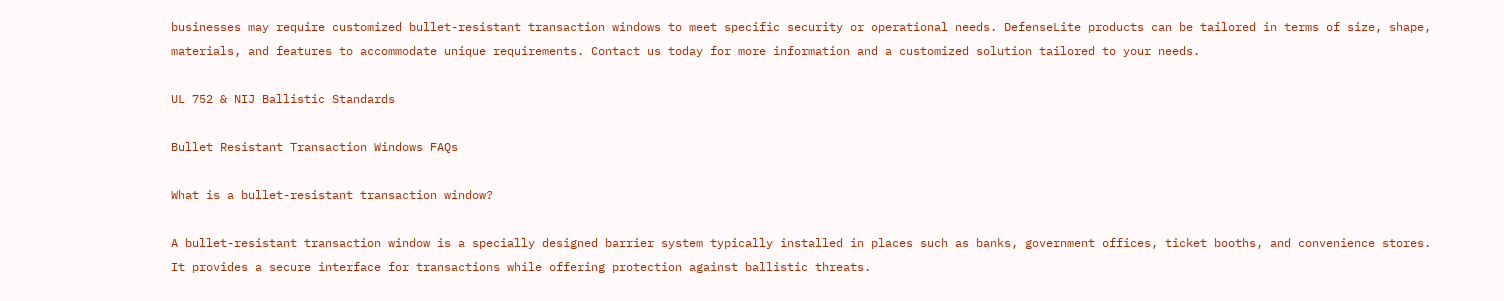businesses may require customized bullet-resistant transaction windows to meet specific security or operational needs. DefenseLite products can be tailored in terms of size, shape, materials, and features to accommodate unique requirements. Contact us today for more information and a customized solution tailored to your needs.

UL 752 & NIJ Ballistic Standards

Bullet Resistant Transaction Windows FAQs

What is a bullet-resistant transaction window?

A bullet-resistant transaction window is a specially designed barrier system typically installed in places such as banks, government offices, ticket booths, and convenience stores. It provides a secure interface for transactions while offering protection against ballistic threats.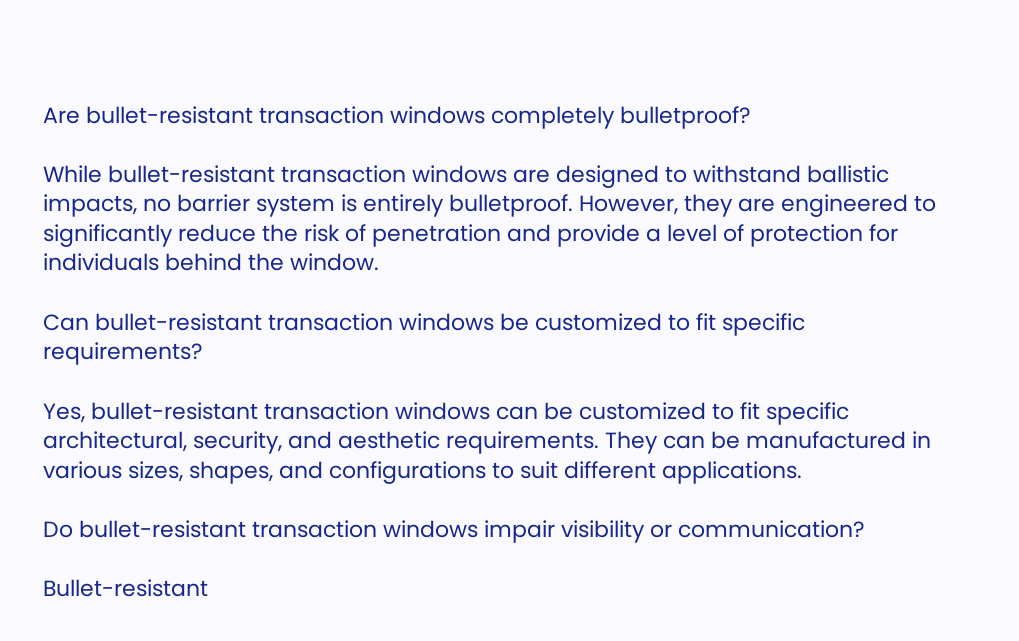Are bullet-resistant transaction windows completely bulletproof?

While bullet-resistant transaction windows are designed to withstand ballistic impacts, no barrier system is entirely bulletproof. However, they are engineered to significantly reduce the risk of penetration and provide a level of protection for individuals behind the window.

Can bullet-resistant transaction windows be customized to fit specific requirements?

Yes, bullet-resistant transaction windows can be customized to fit specific architectural, security, and aesthetic requirements. They can be manufactured in various sizes, shapes, and configurations to suit different applications.

Do bullet-resistant transaction windows impair visibility or communication?

Bullet-resistant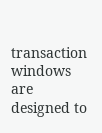transaction windows are designed to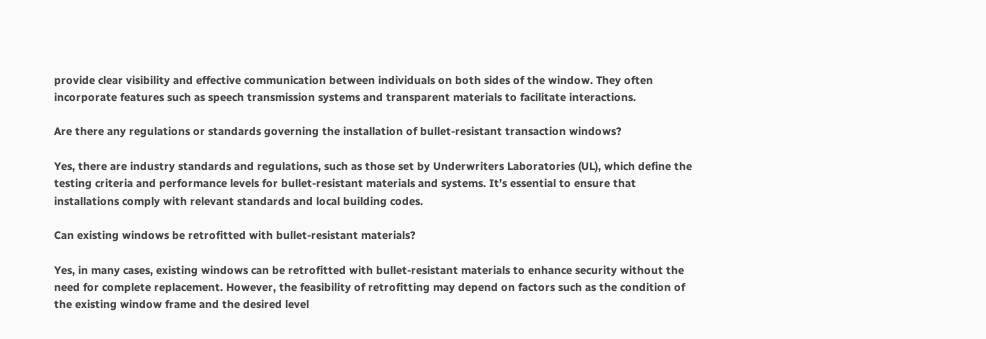provide clear visibility and effective communication between individuals on both sides of the window. They often incorporate features such as speech transmission systems and transparent materials to facilitate interactions.

Are there any regulations or standards governing the installation of bullet-resistant transaction windows?

Yes, there are industry standards and regulations, such as those set by Underwriters Laboratories (UL), which define the testing criteria and performance levels for bullet-resistant materials and systems. It’s essential to ensure that installations comply with relevant standards and local building codes.

Can existing windows be retrofitted with bullet-resistant materials?

Yes, in many cases, existing windows can be retrofitted with bullet-resistant materials to enhance security without the need for complete replacement. However, the feasibility of retrofitting may depend on factors such as the condition of the existing window frame and the desired level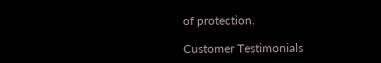of protection.

Customer Testimonials